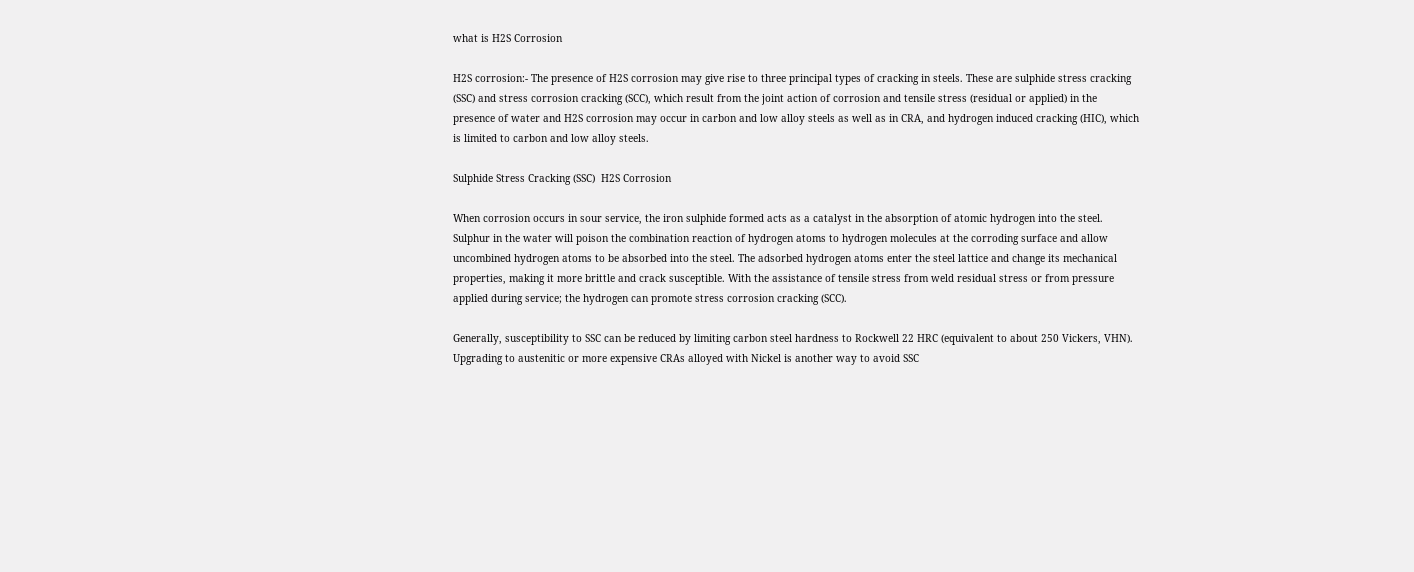what is H2S Corrosion

H2S corrosion:- The presence of H2S corrosion may give rise to three principal types of cracking in steels. These are sulphide stress cracking (SSC) and stress corrosion cracking (SCC), which result from the joint action of corrosion and tensile stress (residual or applied) in the presence of water and H2S corrosion may occur in carbon and low alloy steels as well as in CRA, and hydrogen induced cracking (HIC), which is limited to carbon and low alloy steels.

Sulphide Stress Cracking (SSC)  H2S Corrosion

When corrosion occurs in sour service, the iron sulphide formed acts as a catalyst in the absorption of atomic hydrogen into the steel. Sulphur in the water will poison the combination reaction of hydrogen atoms to hydrogen molecules at the corroding surface and allow uncombined hydrogen atoms to be absorbed into the steel. The adsorbed hydrogen atoms enter the steel lattice and change its mechanical properties, making it more brittle and crack susceptible. With the assistance of tensile stress from weld residual stress or from pressure applied during service; the hydrogen can promote stress corrosion cracking (SCC).

Generally, susceptibility to SSC can be reduced by limiting carbon steel hardness to Rockwell 22 HRC (equivalent to about 250 Vickers, VHN). Upgrading to austenitic or more expensive CRAs alloyed with Nickel is another way to avoid SSC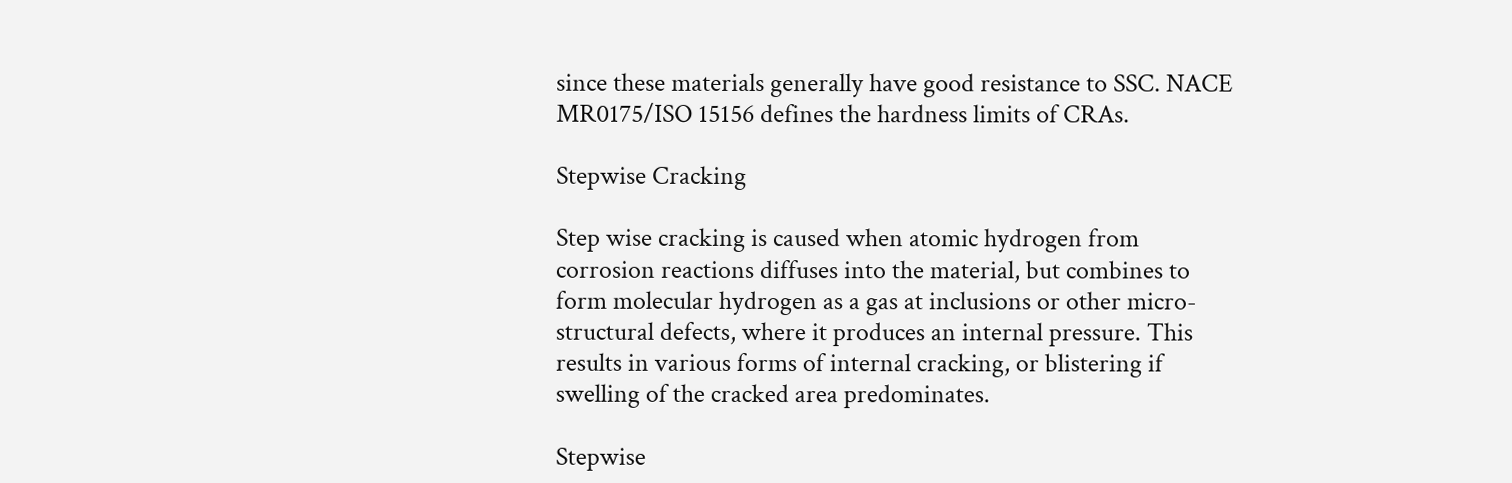since these materials generally have good resistance to SSC. NACE MR0175/ISO 15156 defines the hardness limits of CRAs.

Stepwise Cracking

Step wise cracking is caused when atomic hydrogen from corrosion reactions diffuses into the material, but combines to form molecular hydrogen as a gas at inclusions or other micro-structural defects, where it produces an internal pressure. This results in various forms of internal cracking, or blistering if swelling of the cracked area predominates.

Stepwise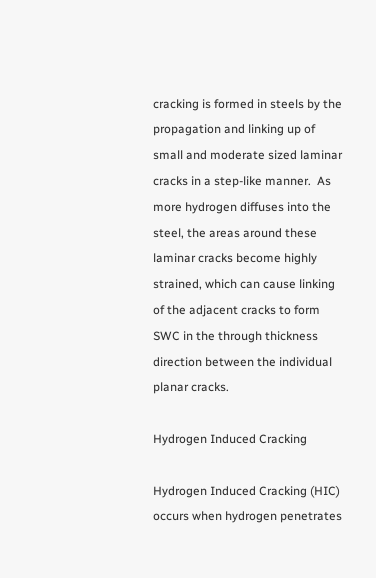cracking is formed in steels by the propagation and linking up of small and moderate sized laminar cracks in a step-like manner.  As more hydrogen diffuses into the steel, the areas around these laminar cracks become highly strained, which can cause linking of the adjacent cracks to form SWC in the through thickness direction between the individual planar cracks.

Hydrogen Induced Cracking

Hydrogen Induced Cracking (HIC) occurs when hydrogen penetrates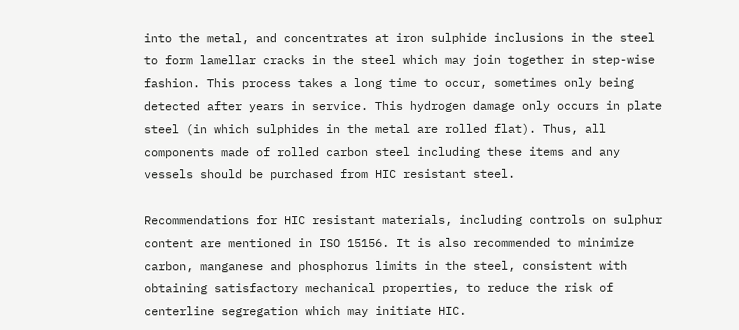into the metal, and concentrates at iron sulphide inclusions in the steel to form lamellar cracks in the steel which may join together in step-wise fashion. This process takes a long time to occur, sometimes only being detected after years in service. This hydrogen damage only occurs in plate steel (in which sulphides in the metal are rolled flat). Thus, all components made of rolled carbon steel including these items and any vessels should be purchased from HIC resistant steel.

Recommendations for HIC resistant materials, including controls on sulphur content are mentioned in ISO 15156. It is also recommended to minimize carbon, manganese and phosphorus limits in the steel, consistent with obtaining satisfactory mechanical properties, to reduce the risk of centerline segregation which may initiate HIC.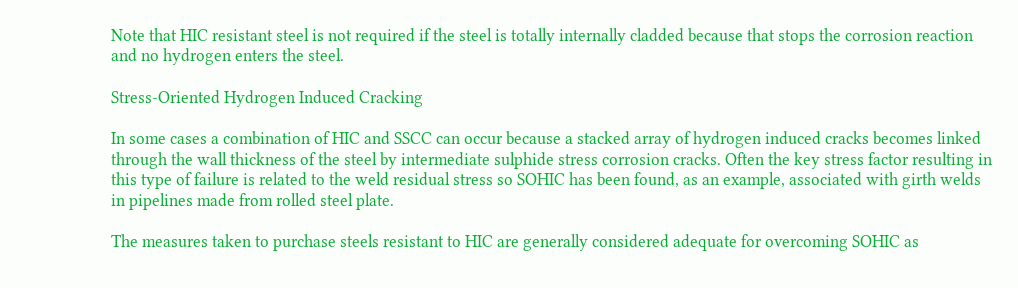Note that HIC resistant steel is not required if the steel is totally internally cladded because that stops the corrosion reaction and no hydrogen enters the steel.

Stress-Oriented Hydrogen Induced Cracking

In some cases a combination of HIC and SSCC can occur because a stacked array of hydrogen induced cracks becomes linked through the wall thickness of the steel by intermediate sulphide stress corrosion cracks. Often the key stress factor resulting in this type of failure is related to the weld residual stress so SOHIC has been found, as an example, associated with girth welds in pipelines made from rolled steel plate.

The measures taken to purchase steels resistant to HIC are generally considered adequate for overcoming SOHIC as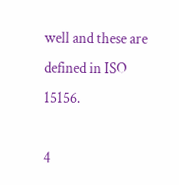well and these are defined in ISO 15156.

4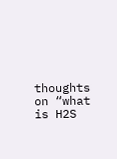thoughts on “what is H2S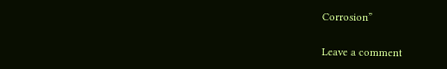Corrosion”

Leave a comment